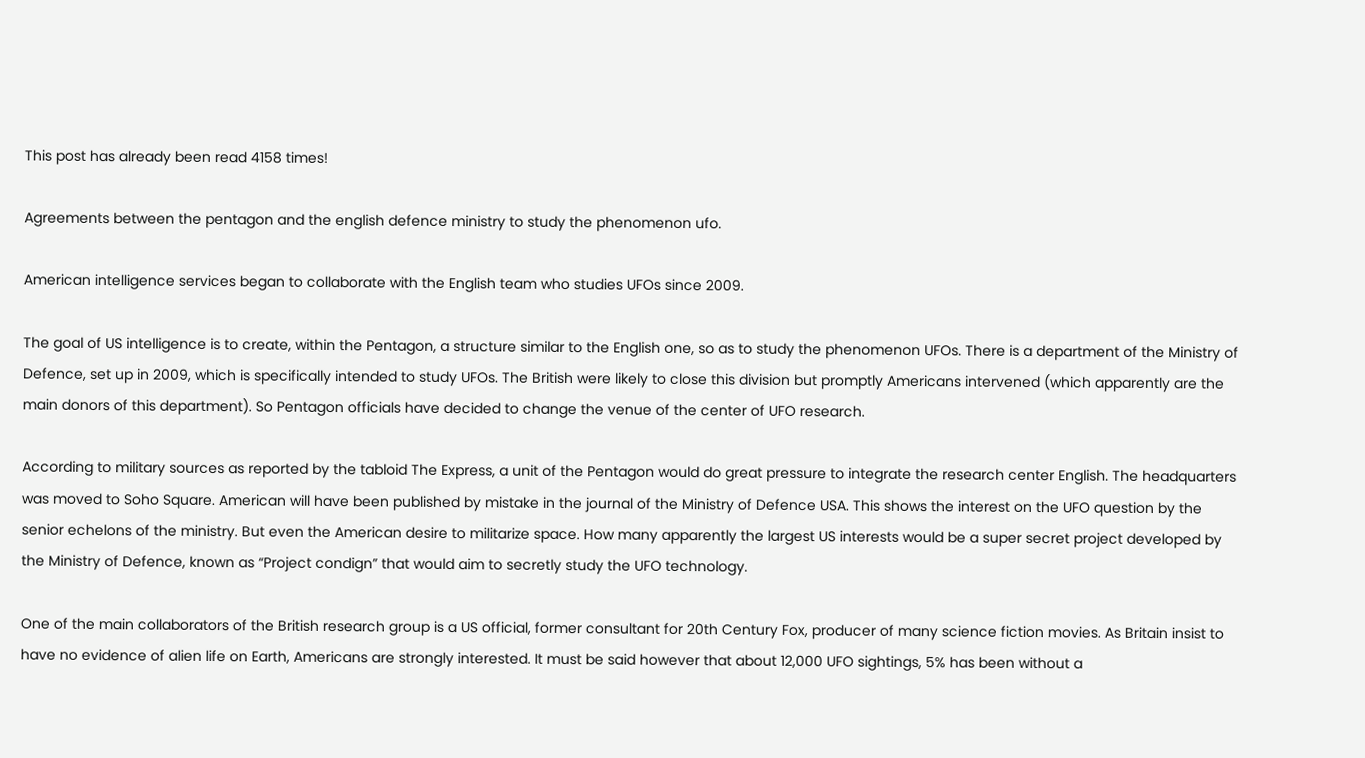This post has already been read 4158 times!

Agreements between the pentagon and the english defence ministry to study the phenomenon ufo.

American intelligence services began to collaborate with the English team who studies UFOs since 2009.

The goal of US intelligence is to create, within the Pentagon, a structure similar to the English one, so as to study the phenomenon UFOs. There is a department of the Ministry of Defence, set up in 2009, which is specifically intended to study UFOs. The British were likely to close this division but promptly Americans intervened (which apparently are the main donors of this department). So Pentagon officials have decided to change the venue of the center of UFO research.

According to military sources as reported by the tabloid The Express, a unit of the Pentagon would do great pressure to integrate the research center English. The headquarters was moved to Soho Square. American will have been published by mistake in the journal of the Ministry of Defence USA. This shows the interest on the UFO question by the senior echelons of the ministry. But even the American desire to militarize space. How many apparently the largest US interests would be a super secret project developed by the Ministry of Defence, known as “Project condign” that would aim to secretly study the UFO technology.

One of the main collaborators of the British research group is a US official, former consultant for 20th Century Fox, producer of many science fiction movies. As Britain insist to have no evidence of alien life on Earth, Americans are strongly interested. It must be said however that about 12,000 UFO sightings, 5% has been without a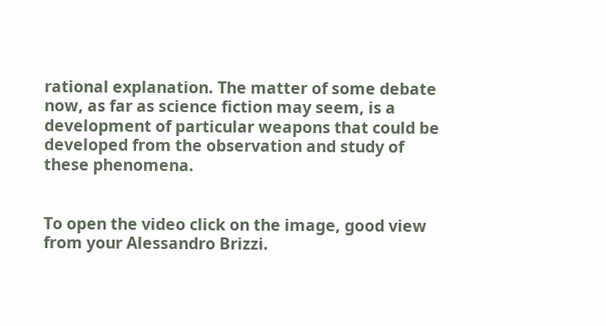rational explanation. The matter of some debate now, as far as science fiction may seem, is a development of particular weapons that could be developed from the observation and study of these phenomena.


To open the video click on the image, good view from your Alessandro Brizzi.